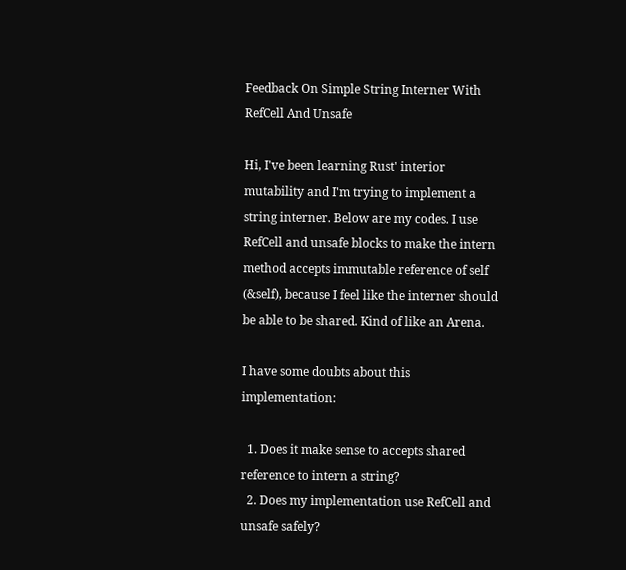Feedback On Simple String Interner With RefCell And Unsafe

Hi, I've been learning Rust' interior mutability and I'm trying to implement a string interner. Below are my codes. I use RefCell and unsafe blocks to make the intern method accepts immutable reference of self (&self), because I feel like the interner should be able to be shared. Kind of like an Arena.

I have some doubts about this implementation:

  1. Does it make sense to accepts shared reference to intern a string?
  2. Does my implementation use RefCell and unsafe safely?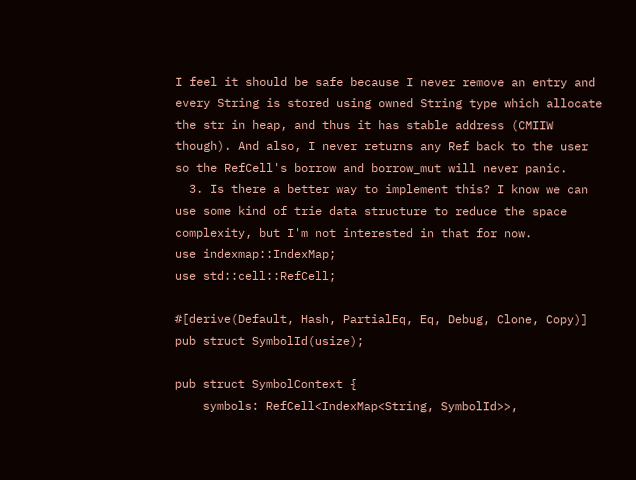I feel it should be safe because I never remove an entry and every String is stored using owned String type which allocate the str in heap, and thus it has stable address (CMIIW though). And also, I never returns any Ref back to the user so the RefCell's borrow and borrow_mut will never panic.
  3. Is there a better way to implement this? I know we can use some kind of trie data structure to reduce the space complexity, but I'm not interested in that for now.
use indexmap::IndexMap;
use std::cell::RefCell;

#[derive(Default, Hash, PartialEq, Eq, Debug, Clone, Copy)]
pub struct SymbolId(usize);

pub struct SymbolContext {
    symbols: RefCell<IndexMap<String, SymbolId>>,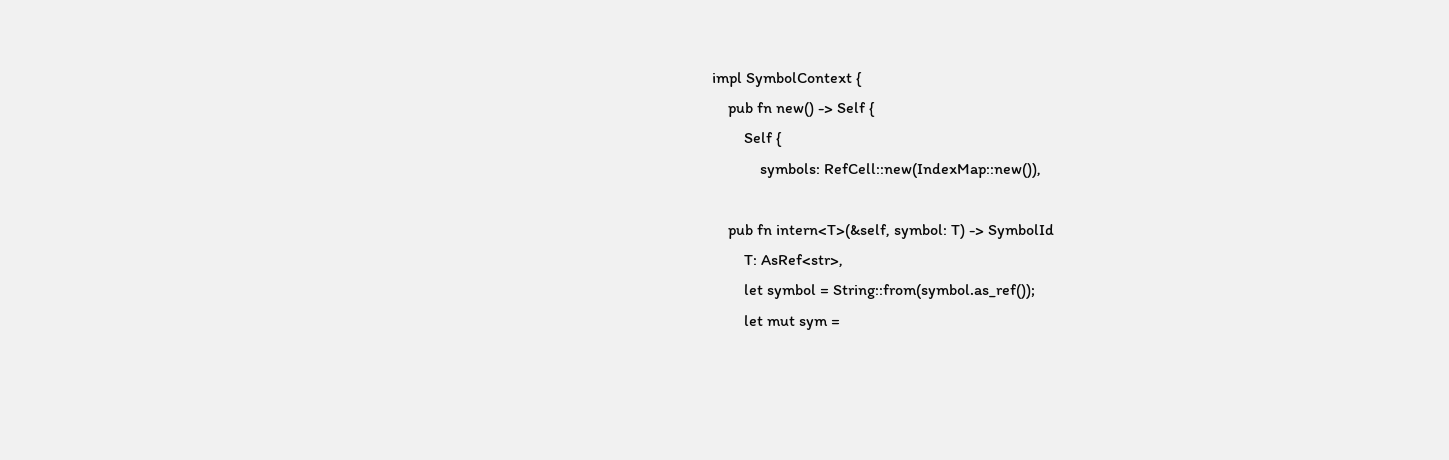impl SymbolContext {
    pub fn new() -> Self {
        Self {
            symbols: RefCell::new(IndexMap::new()),

    pub fn intern<T>(&self, symbol: T) -> SymbolId
        T: AsRef<str>,
        let symbol = String::from(symbol.as_ref());
        let mut sym =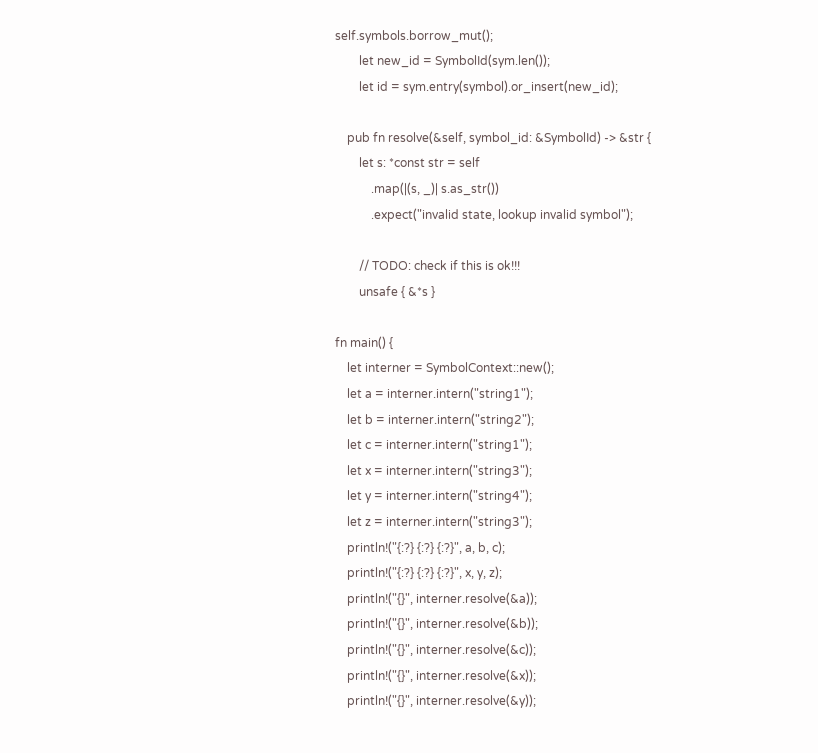self.symbols.borrow_mut();
        let new_id = SymbolId(sym.len());
        let id = sym.entry(symbol).or_insert(new_id);

    pub fn resolve(&self, symbol_id: &SymbolId) -> &str {
        let s: *const str = self
            .map(|(s, _)| s.as_str())
            .expect("invalid state, lookup invalid symbol");

        // TODO: check if this is ok!!!
        unsafe { &*s }

fn main() {
    let interner = SymbolContext::new();
    let a = interner.intern("string1");
    let b = interner.intern("string2");
    let c = interner.intern("string1");
    let x = interner.intern("string3");
    let y = interner.intern("string4");
    let z = interner.intern("string3");
    println!("{:?} {:?} {:?}", a, b, c);
    println!("{:?} {:?} {:?}", x, y, z);
    println!("{}", interner.resolve(&a));
    println!("{}", interner.resolve(&b));
    println!("{}", interner.resolve(&c));
    println!("{}", interner.resolve(&x));
    println!("{}", interner.resolve(&y));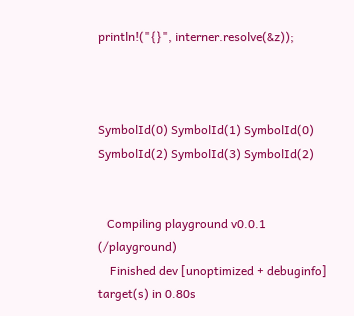println!("{}", interner.resolve(&z));



SymbolId(0) SymbolId(1) SymbolId(0)
SymbolId(2) SymbolId(3) SymbolId(2)


   Compiling playground v0.0.1 (/playground)
    Finished dev [unoptimized + debuginfo] target(s) in 0.80s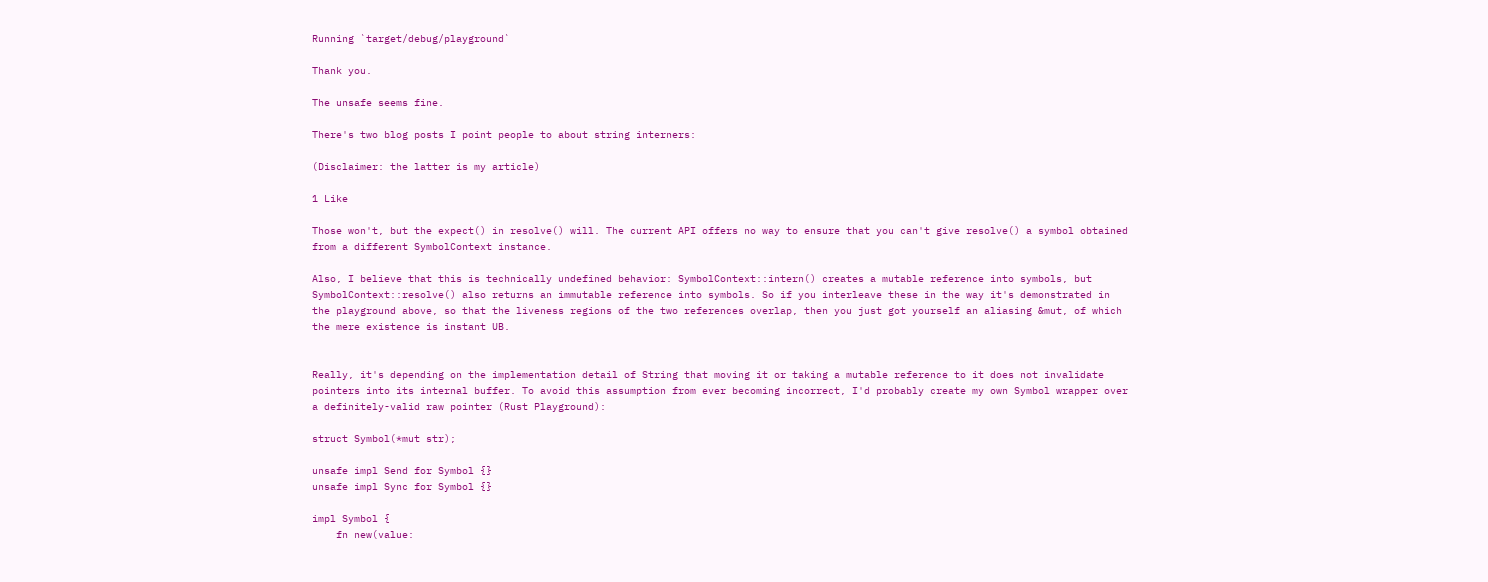Running `target/debug/playground`

Thank you.

The unsafe seems fine.

There's two blog posts I point people to about string interners:

(Disclaimer: the latter is my article)

1 Like

Those won't, but the expect() in resolve() will. The current API offers no way to ensure that you can't give resolve() a symbol obtained from a different SymbolContext instance.

Also, I believe that this is technically undefined behavior: SymbolContext::intern() creates a mutable reference into symbols, but SymbolContext::resolve() also returns an immutable reference into symbols. So if you interleave these in the way it's demonstrated in the playground above, so that the liveness regions of the two references overlap, then you just got yourself an aliasing &mut, of which the mere existence is instant UB.


Really, it's depending on the implementation detail of String that moving it or taking a mutable reference to it does not invalidate pointers into its internal buffer. To avoid this assumption from ever becoming incorrect, I'd probably create my own Symbol wrapper over a definitely-valid raw pointer (Rust Playground):

struct Symbol(*mut str);

unsafe impl Send for Symbol {}
unsafe impl Sync for Symbol {}

impl Symbol {
    fn new(value: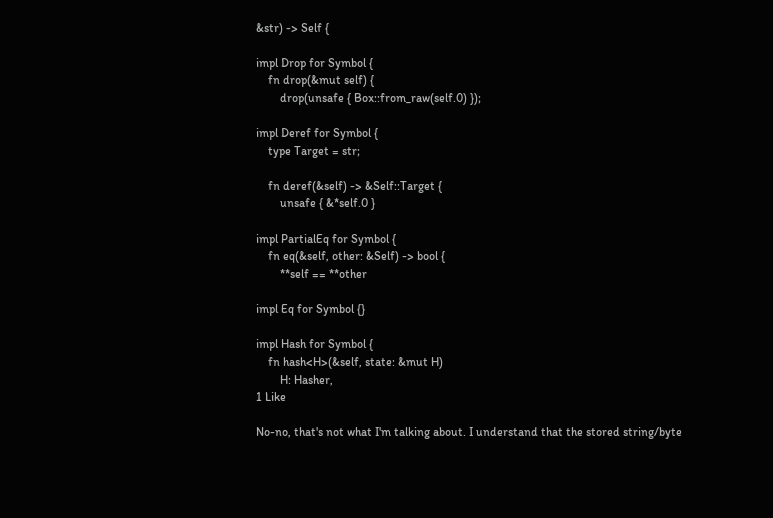&str) -> Self {

impl Drop for Symbol {
    fn drop(&mut self) {
        drop(unsafe { Box::from_raw(self.0) });

impl Deref for Symbol {
    type Target = str;

    fn deref(&self) -> &Self::Target {
        unsafe { &*self.0 }

impl PartialEq for Symbol {
    fn eq(&self, other: &Self) -> bool {
        **self == **other

impl Eq for Symbol {}

impl Hash for Symbol {
    fn hash<H>(&self, state: &mut H)
        H: Hasher,
1 Like

No-no, that's not what I'm talking about. I understand that the stored string/byte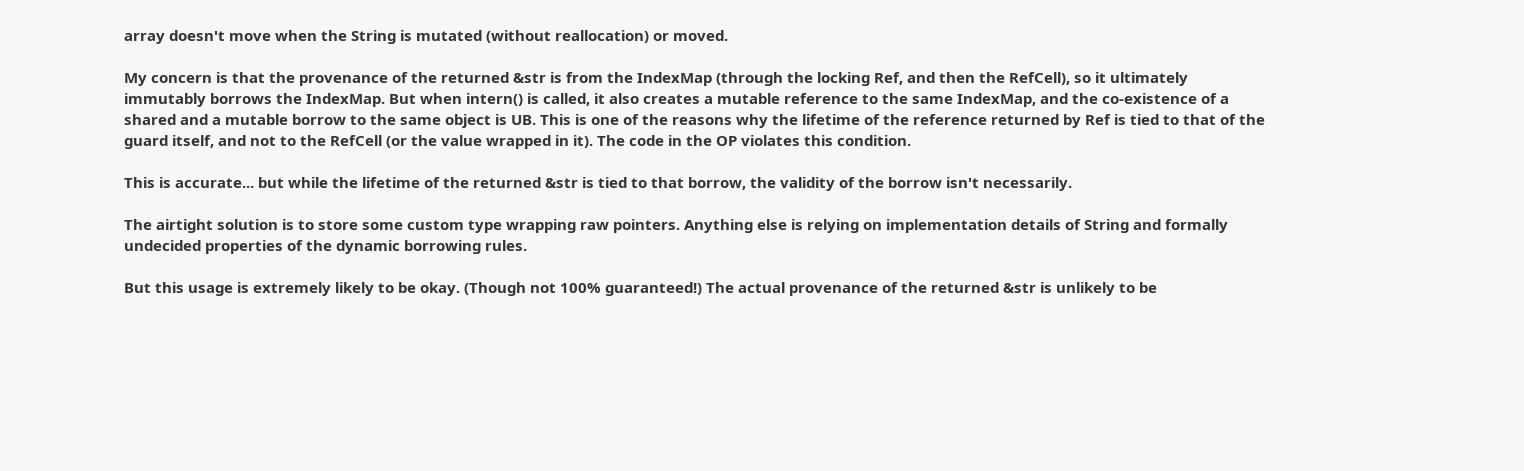array doesn't move when the String is mutated (without reallocation) or moved.

My concern is that the provenance of the returned &str is from the IndexMap (through the locking Ref, and then the RefCell), so it ultimately immutably borrows the IndexMap. But when intern() is called, it also creates a mutable reference to the same IndexMap, and the co-existence of a shared and a mutable borrow to the same object is UB. This is one of the reasons why the lifetime of the reference returned by Ref is tied to that of the guard itself, and not to the RefCell (or the value wrapped in it). The code in the OP violates this condition.

This is accurate... but while the lifetime of the returned &str is tied to that borrow, the validity of the borrow isn't necessarily.

The airtight solution is to store some custom type wrapping raw pointers. Anything else is relying on implementation details of String and formally undecided properties of the dynamic borrowing rules.

But this usage is extremely likely to be okay. (Though not 100% guaranteed!) The actual provenance of the returned &str is unlikely to be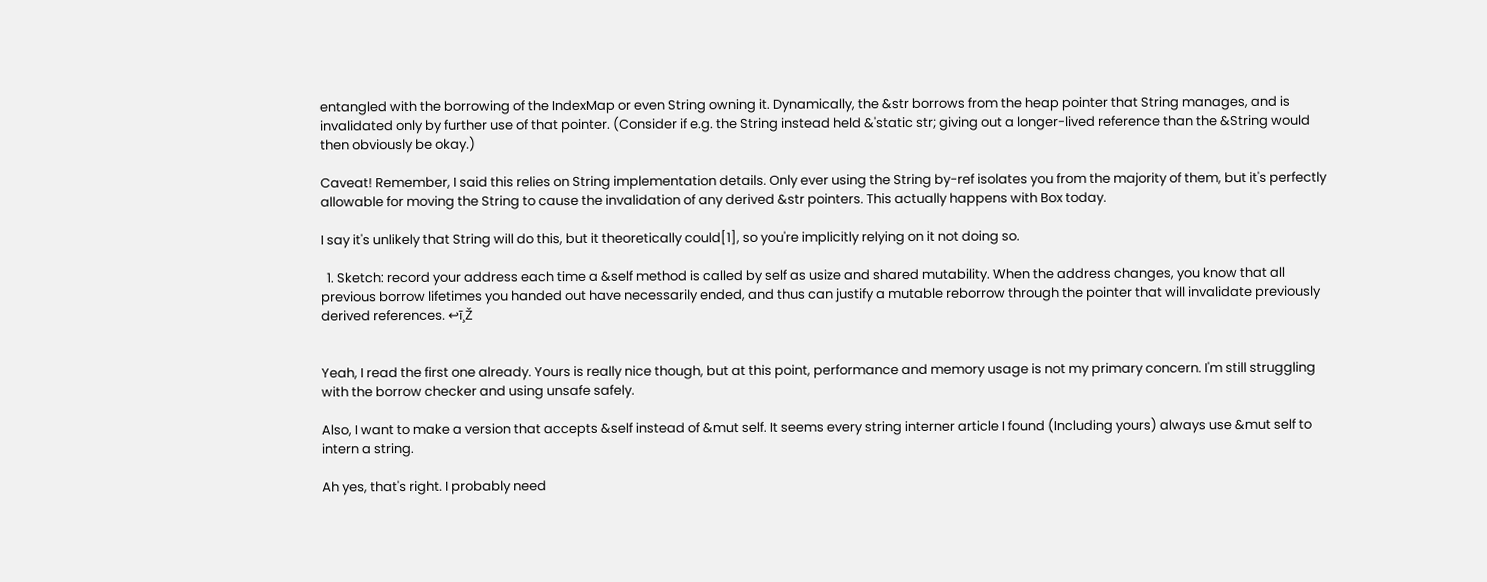entangled with the borrowing of the IndexMap or even String owning it. Dynamically, the &str borrows from the heap pointer that String manages, and is invalidated only by further use of that pointer. (Consider if e.g. the String instead held &'static str; giving out a longer-lived reference than the &String would then obviously be okay.)

Caveat! Remember, I said this relies on String implementation details. Only ever using the String by-ref isolates you from the majority of them, but it's perfectly allowable for moving the String to cause the invalidation of any derived &str pointers. This actually happens with Box today.

I say it's unlikely that String will do this, but it theoretically could[1], so you're implicitly relying on it not doing so.

  1. Sketch: record your address each time a &self method is called by self as usize and shared mutability. When the address changes, you know that all previous borrow lifetimes you handed out have necessarily ended, and thus can justify a mutable reborrow through the pointer that will invalidate previously derived references. ↩ī¸Ž


Yeah, I read the first one already. Yours is really nice though, but at this point, performance and memory usage is not my primary concern. I'm still struggling with the borrow checker and using unsafe safely.

Also, I want to make a version that accepts &self instead of &mut self. It seems every string interner article I found (Including yours) always use &mut self to intern a string.

Ah yes, that's right. I probably need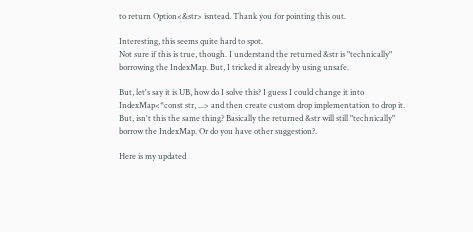to return Option<&str> isntead. Thank you for pointing this out.

Interesting, this seems quite hard to spot.
Not sure if this is true, though. I understand the returned &str is "technically" borrowing the IndexMap. But, I tricked it already by using unsafe.

But, let's say it is UB, how do I solve this? I guess I could change it into IndexMap<*const str, ...> and then create custom drop implementation to drop it. But, isn't this the same thing? Basically the returned &str will still "technically" borrow the IndexMap. Or do you have other suggestion?.

Here is my updated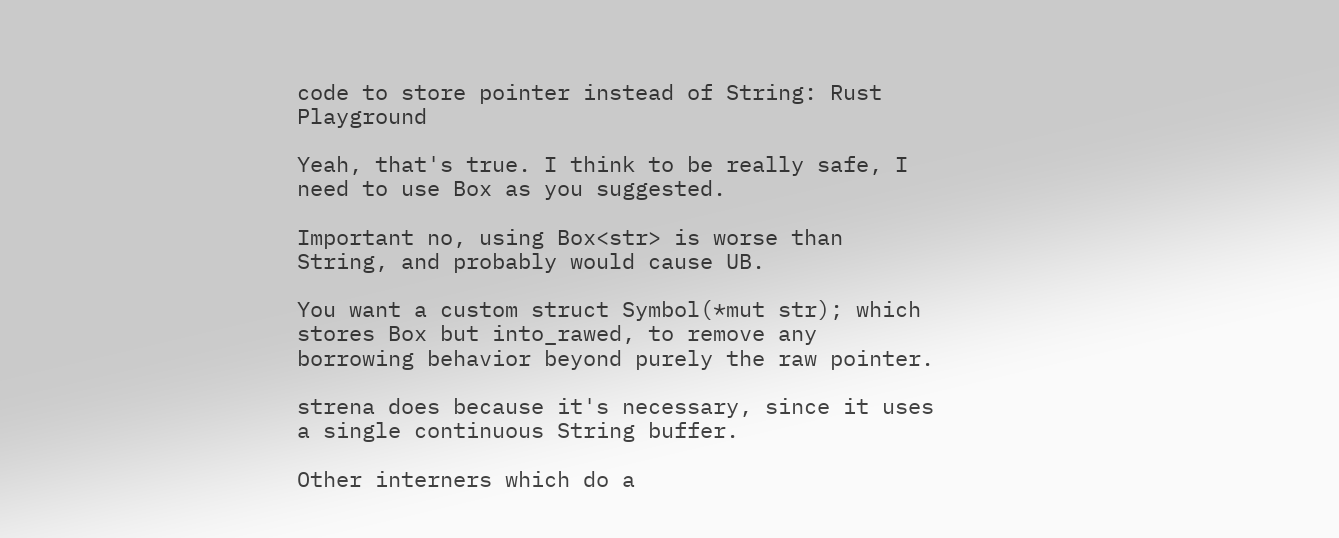code to store pointer instead of String: Rust Playground

Yeah, that's true. I think to be really safe, I need to use Box as you suggested.

Important no, using Box<str> is worse than String, and probably would cause UB.

You want a custom struct Symbol(*mut str); which stores Box but into_rawed, to remove any borrowing behavior beyond purely the raw pointer.

strena does because it's necessary, since it uses a single continuous String buffer.

Other interners which do a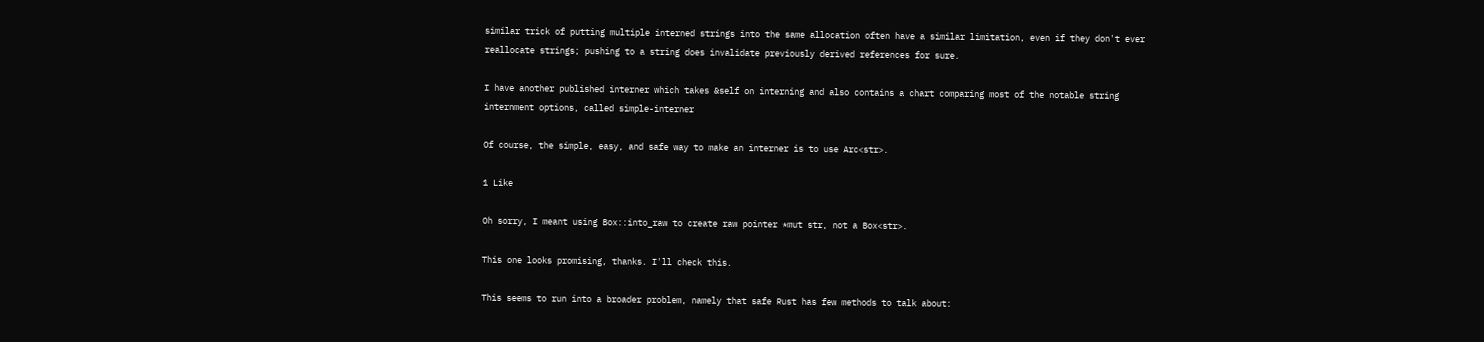similar trick of putting multiple interned strings into the same allocation often have a similar limitation, even if they don't ever reallocate strings; pushing to a string does invalidate previously derived references for sure.

I have another published interner which takes &self on interning and also contains a chart comparing most of the notable string internment options, called simple-interner

Of course, the simple, easy, and safe way to make an interner is to use Arc<str>.

1 Like

Oh sorry, I meant using Box::into_raw to create raw pointer *mut str, not a Box<str>.

This one looks promising, thanks. I'll check this.

This seems to run into a broader problem, namely that safe Rust has few methods to talk about: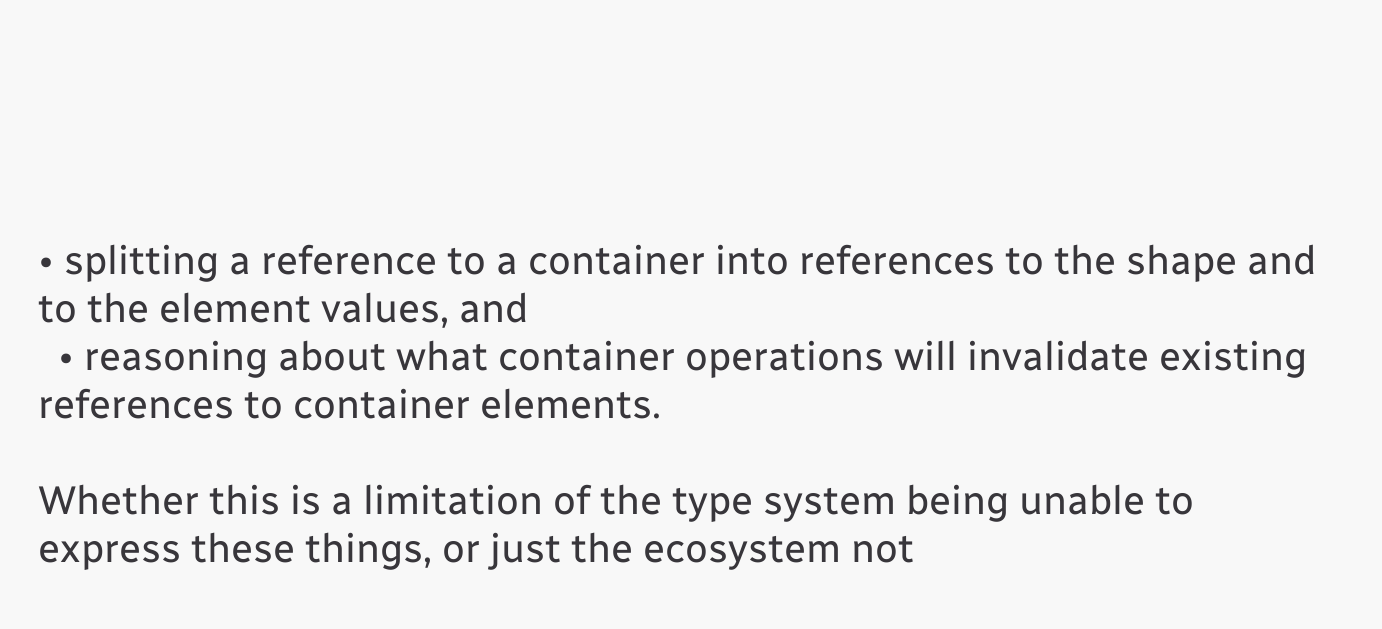• splitting a reference to a container into references to the shape and to the element values, and
  • reasoning about what container operations will invalidate existing references to container elements.

Whether this is a limitation of the type system being unable to express these things, or just the ecosystem not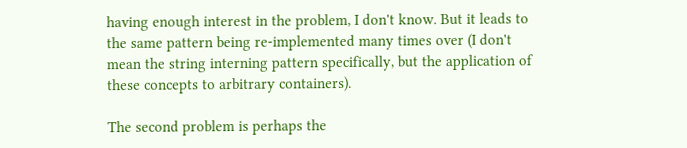having enough interest in the problem, I don't know. But it leads to the same pattern being re-implemented many times over (I don't mean the string interning pattern specifically, but the application of these concepts to arbitrary containers).

The second problem is perhaps the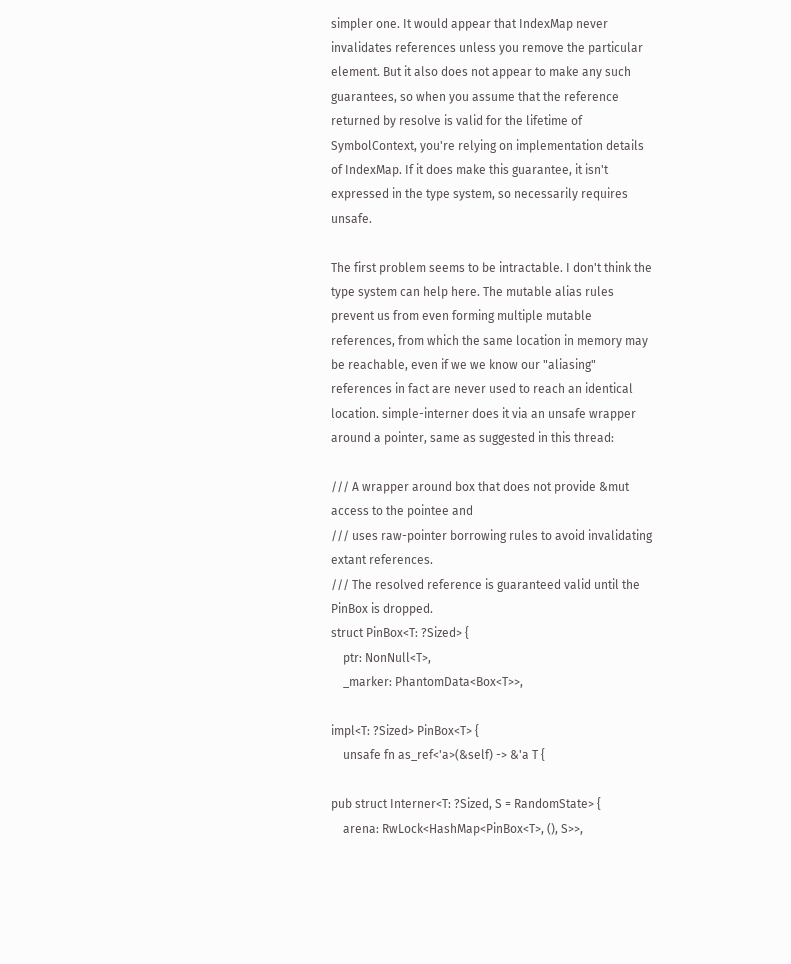simpler one. It would appear that IndexMap never invalidates references unless you remove the particular element. But it also does not appear to make any such guarantees, so when you assume that the reference returned by resolve is valid for the lifetime of SymbolContext, you're relying on implementation details of IndexMap. If it does make this guarantee, it isn't expressed in the type system, so necessarily requires unsafe.

The first problem seems to be intractable. I don't think the type system can help here. The mutable alias rules prevent us from even forming multiple mutable references, from which the same location in memory may be reachable, even if we we know our "aliasing" references in fact are never used to reach an identical location. simple-interner does it via an unsafe wrapper around a pointer, same as suggested in this thread:

/// A wrapper around box that does not provide &mut access to the pointee and
/// uses raw-pointer borrowing rules to avoid invalidating extant references.
/// The resolved reference is guaranteed valid until the PinBox is dropped.
struct PinBox<T: ?Sized> {
    ptr: NonNull<T>,
    _marker: PhantomData<Box<T>>,

impl<T: ?Sized> PinBox<T> {
    unsafe fn as_ref<'a>(&self) -> &'a T {

pub struct Interner<T: ?Sized, S = RandomState> {
    arena: RwLock<HashMap<PinBox<T>, (), S>>,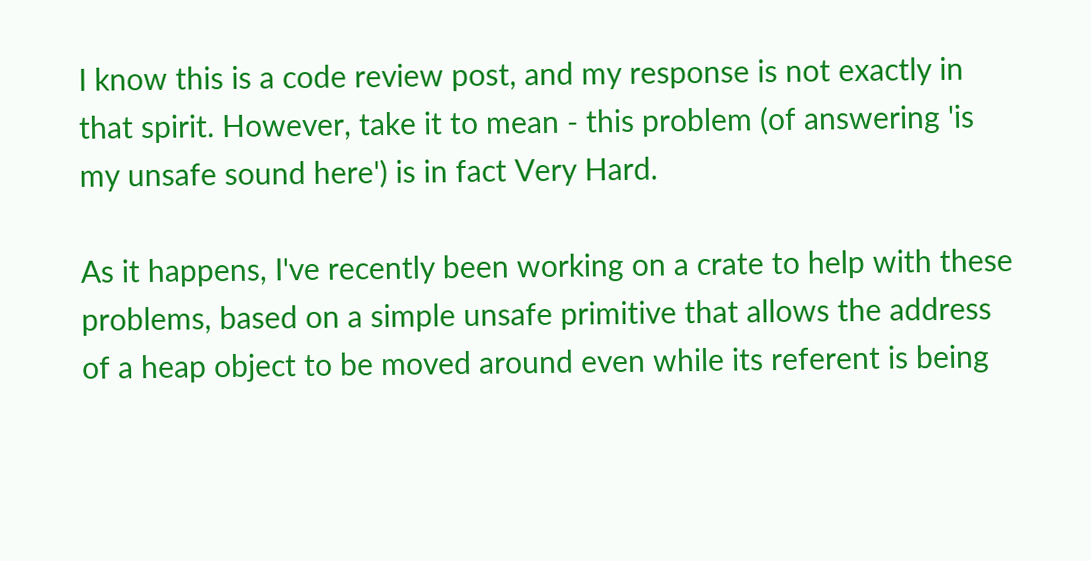I know this is a code review post, and my response is not exactly in that spirit. However, take it to mean - this problem (of answering 'is my unsafe sound here') is in fact Very Hard.

As it happens, I've recently been working on a crate to help with these problems, based on a simple unsafe primitive that allows the address of a heap object to be moved around even while its referent is being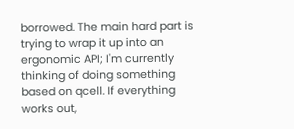borrowed. The main hard part is trying to wrap it up into an ergonomic API; I'm currently thinking of doing something based on qcell. If everything works out,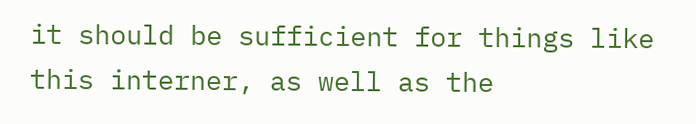it should be sufficient for things like this interner, as well as the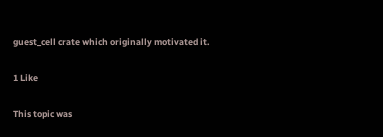guest_cell crate which originally motivated it.

1 Like

This topic was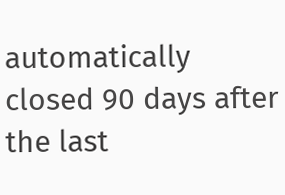automatically closed 90 days after the last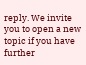reply. We invite you to open a new topic if you have further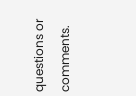questions or comments.